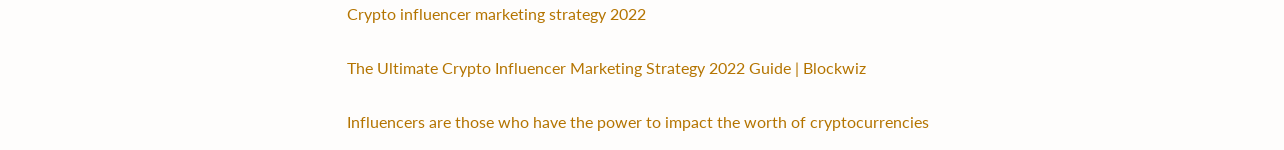Crypto influencer marketing strategy 2022

The Ultimate Crypto Influencer Marketing Strategy 2022 Guide | Blockwiz

Influencers are those who have the power to impact the worth of cryptocurrencies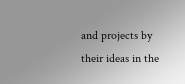and projects by their ideas in the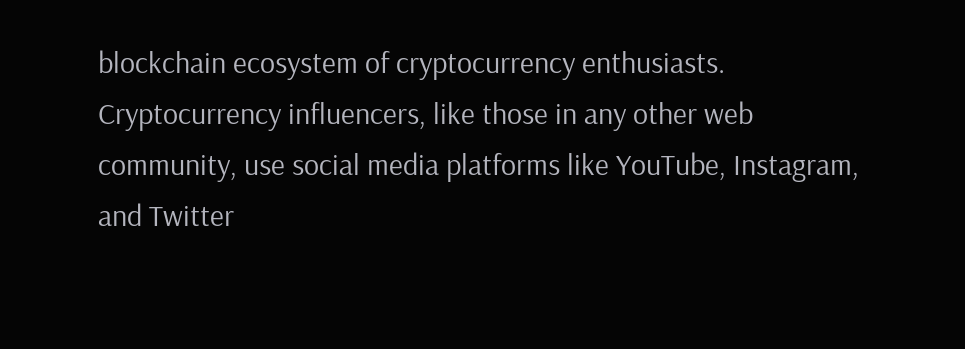blockchain ecosystem of cryptocurrency enthusiasts. Cryptocurrency influencers, like those in any other web community, use social media platforms like YouTube, Instagram, and Twitter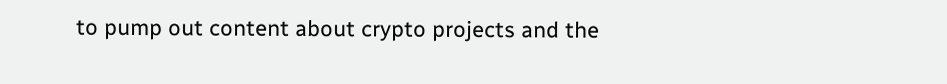to pump out content about crypto projects and the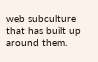web subculture that has built up around them.